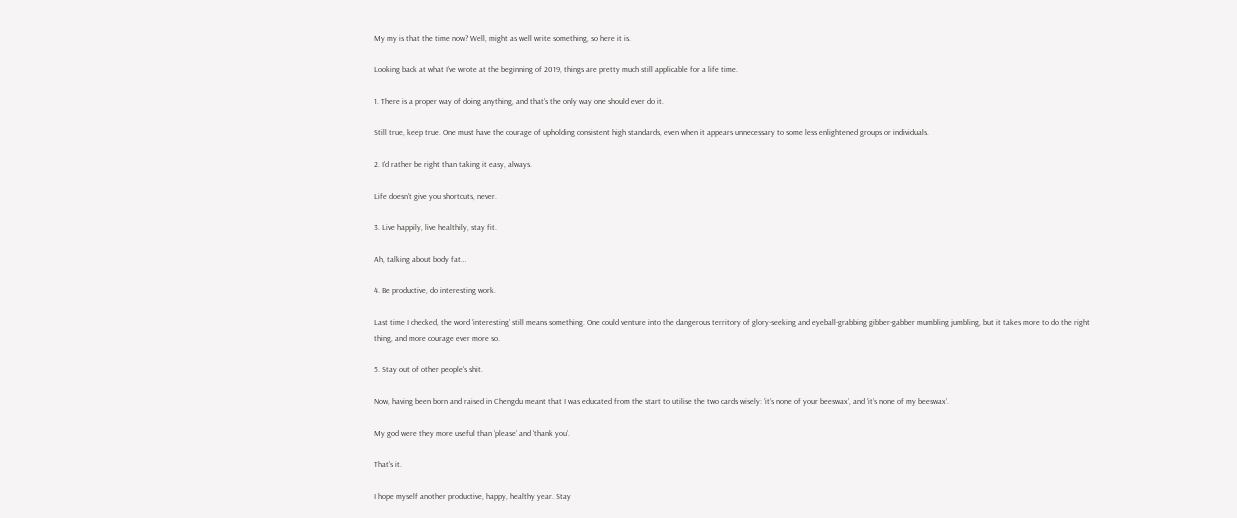My my is that the time now? Well, might as well write something, so here it is.

Looking back at what I’ve wrote at the beginning of 2019, things are pretty much still applicable for a life time.

1. There is a proper way of doing anything, and that's the only way one should ever do it.

Still true, keep true. One must have the courage of upholding consistent high standards, even when it appears unnecessary to some less enlightened groups or individuals.

2. I'd rather be right than taking it easy, always.

Life doesn’t give you shortcuts, never.

3. Live happily, live healthily, stay fit.

Ah, talking about body fat…

4. Be productive, do interesting work.

Last time I checked, the word ‘interesting’ still means something. One could venture into the dangerous territory of glory-seeking and eyeball-grabbing gibber-gabber mumbling jumbling, but it takes more to do the right thing, and more courage ever more so.

5. Stay out of other people's shit.

Now, having been born and raised in Chengdu meant that I was educated from the start to utilise the two cards wisely: ‘it’s none of your beeswax’, and ‘it’s none of my beeswax’.

My god were they more useful than ‘please’ and ‘thank you’.

That's it.

I hope myself another productive, happy, healthy year. Stay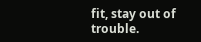fit, stay out of trouble.